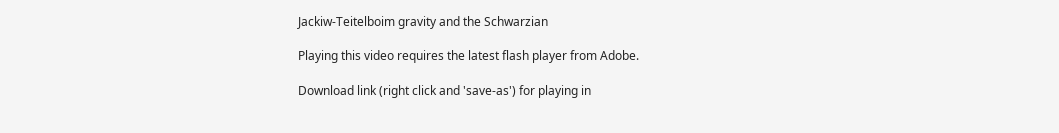Jackiw-Teitelboim gravity and the Schwarzian

Playing this video requires the latest flash player from Adobe.

Download link (right click and 'save-as') for playing in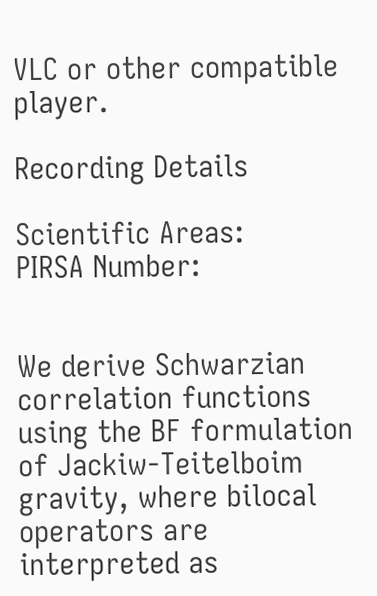VLC or other compatible player.

Recording Details

Scientific Areas:
PIRSA Number:


We derive Schwarzian correlation functions using the BF formulation of Jackiw-Teitelboim gravity, where bilocal operators are interpreted as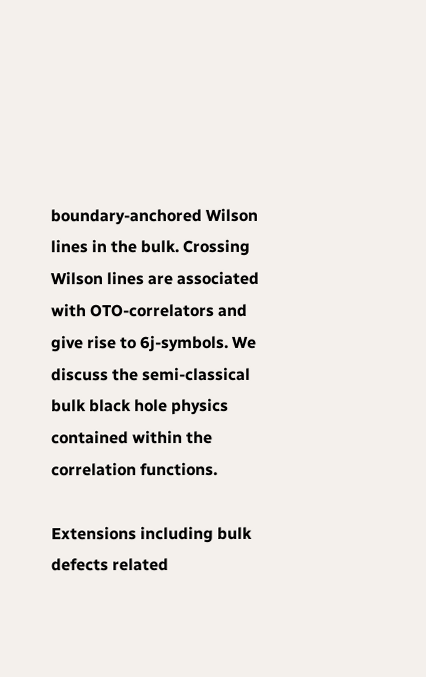boundary-anchored Wilson lines in the bulk. Crossing Wilson lines are associated with OTO-correlators and give rise to 6j-symbols. We discuss the semi-classical bulk black hole physics contained within the correlation functions.

Extensions including bulk defects related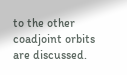to the other coadjoint orbits are discussed.